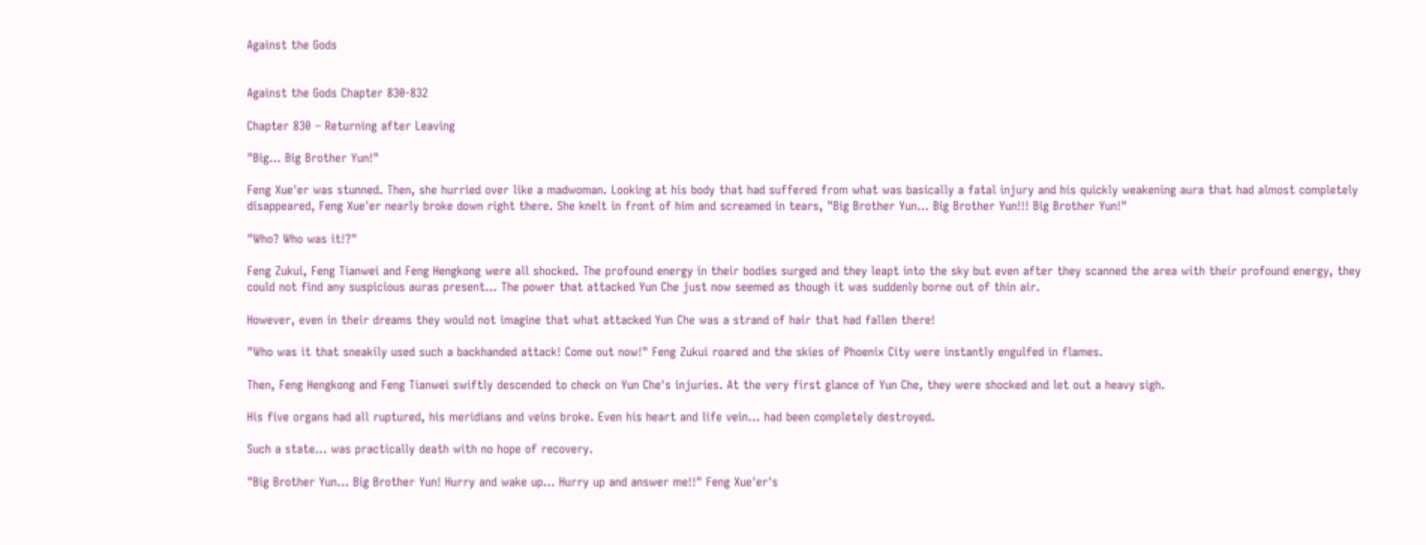Against the Gods


Against the Gods Chapter 830-832

Chapter 830 – Returning after Leaving

"Big… Big Brother Yun!"

Feng Xue'er was stunned. Then, she hurried over like a madwoman. Looking at his body that had suffered from what was basically a fatal injury and his quickly weakening aura that had almost completely disappeared, Feng Xue'er nearly broke down right there. She knelt in front of him and screamed in tears, "Big Brother Yun… Big Brother Yun!!! Big Brother Yun!"

"Who? Who was it!?"

Feng Zukui, Feng Tianwei and Feng Hengkong were all shocked. The profound energy in their bodies surged and they leapt into the sky but even after they scanned the area with their profound energy, they could not find any suspicious auras present… The power that attacked Yun Che just now seemed as though it was suddenly borne out of thin air.

However, even in their dreams they would not imagine that what attacked Yun Che was a strand of hair that had fallen there!

"Who was it that sneakily used such a backhanded attack! Come out now!" Feng Zukui roared and the skies of Phoenix City were instantly engulfed in flames.

Then, Feng Hengkong and Feng Tianwei swiftly descended to check on Yun Che's injuries. At the very first glance of Yun Che, they were shocked and let out a heavy sigh.

His five organs had all ruptured, his meridians and veins broke. Even his heart and life vein… had been completely destroyed.

Such a state… was practically death with no hope of recovery.

"Big Brother Yun… Big Brother Yun! Hurry and wake up… Hurry up and answer me!!" Feng Xue'er's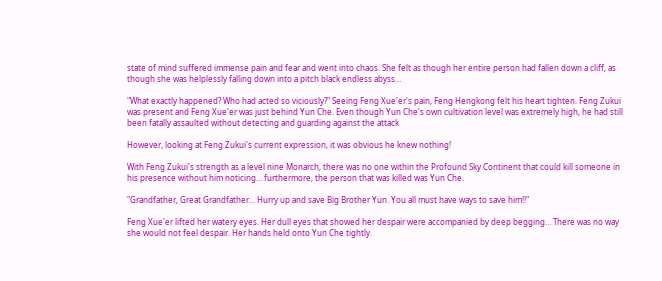state of mind suffered immense pain and fear and went into chaos. She felt as though her entire person had fallen down a cliff, as though she was helplessly falling down into a pitch black endless abyss…

"What exactly happened? Who had acted so viciously?" Seeing Feng Xue'er's pain, Feng Hengkong felt his heart tighten. Feng Zukui was present and Feng Xue'er was just behind Yun Che. Even though Yun Che's own cultivation level was extremely high, he had still been fatally assaulted without detecting and guarding against the attack

However, looking at Feng Zukui's current expression, it was obvious he knew nothing!

With Feng Zukui's strength as a level nine Monarch, there was no one within the Profound Sky Continent that could kill someone in his presence without him noticing… furthermore, the person that was killed was Yun Che.

"Grandfather, Great Grandfather… Hurry up and save Big Brother Yun. You all must have ways to save him!!"

Feng Xue'er lifted her watery eyes. Her dull eyes that showed her despair were accompanied by deep begging… There was no way she would not feel despair. Her hands held onto Yun Che tightly.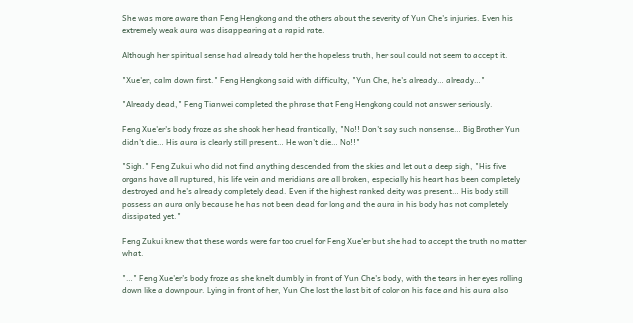She was more aware than Feng Hengkong and the others about the severity of Yun Che's injuries. Even his extremely weak aura was disappearing at a rapid rate.

Although her spiritual sense had already told her the hopeless truth, her soul could not seem to accept it.

"Xue'er, calm down first." Feng Hengkong said with difficulty, "Yun Che, he's already… already…"

"Already dead," Feng Tianwei completed the phrase that Feng Hengkong could not answer seriously.

Feng Xue'er's body froze as she shook her head frantically, "No!! Don't say such nonsense… Big Brother Yun didn't die… His aura is clearly still present… He won't die… No!!"

"Sigh." Feng Zukui who did not find anything descended from the skies and let out a deep sigh, "His five organs have all ruptured, his life vein and meridians are all broken, especially his heart has been completely destroyed and he's already completely dead. Even if the highest ranked deity was present… His body still possess an aura only because he has not been dead for long and the aura in his body has not completely dissipated yet."

Feng Zukui knew that these words were far too cruel for Feng Xue'er but she had to accept the truth no matter what.

"…" Feng Xue'er's body froze as she knelt dumbly in front of Yun Che's body, with the tears in her eyes rolling down like a downpour. Lying in front of her, Yun Che lost the last bit of color on his face and his aura also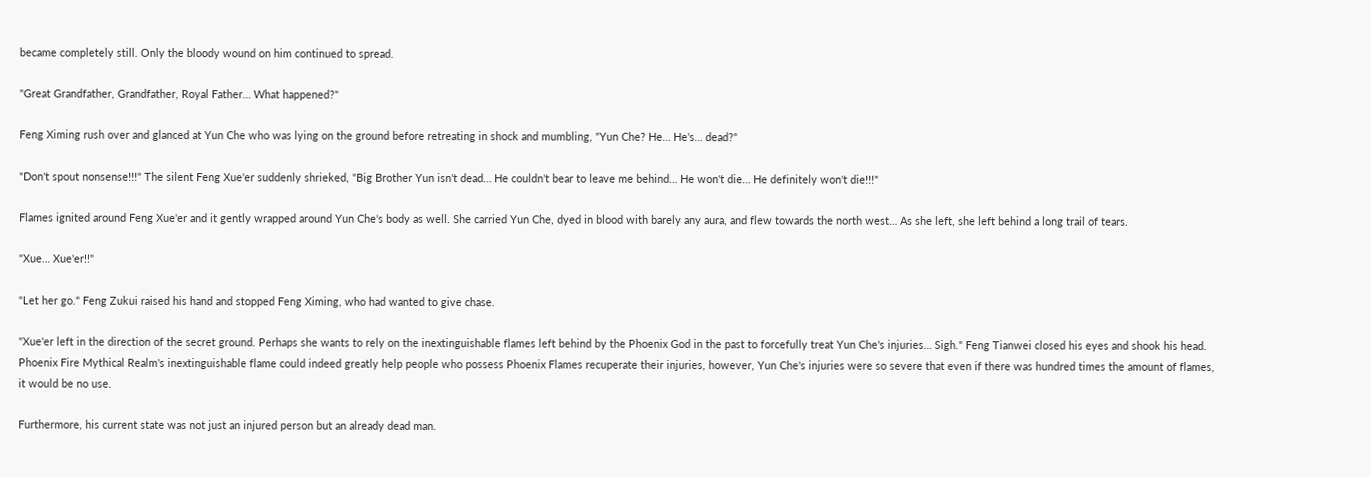became completely still. Only the bloody wound on him continued to spread.

"Great Grandfather, Grandfather, Royal Father… What happened?"

Feng Ximing rush over and glanced at Yun Che who was lying on the ground before retreating in shock and mumbling, "Yun Che? He… He's… dead?"

"Don't spout nonsense!!!" The silent Feng Xue'er suddenly shrieked, "Big Brother Yun isn't dead… He couldn't bear to leave me behind… He won't die… He definitely won't die!!!"

Flames ignited around Feng Xue'er and it gently wrapped around Yun Che's body as well. She carried Yun Che, dyed in blood with barely any aura, and flew towards the north west… As she left, she left behind a long trail of tears.

"Xue… Xue'er!!"

"Let her go." Feng Zukui raised his hand and stopped Feng Ximing, who had wanted to give chase.

"Xue'er left in the direction of the secret ground. Perhaps she wants to rely on the inextinguishable flames left behind by the Phoenix God in the past to forcefully treat Yun Che's injuries… Sigh." Feng Tianwei closed his eyes and shook his head. Phoenix Fire Mythical Realm's inextinguishable flame could indeed greatly help people who possess Phoenix Flames recuperate their injuries, however, Yun Che's injuries were so severe that even if there was hundred times the amount of flames, it would be no use.

Furthermore, his current state was not just an injured person but an already dead man.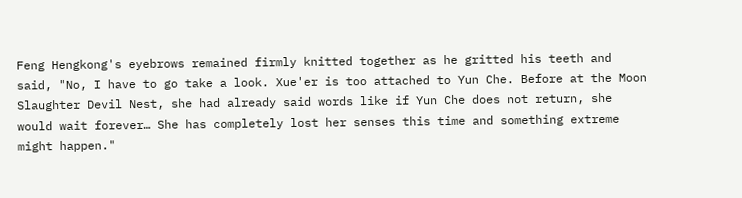Feng Hengkong's eyebrows remained firmly knitted together as he gritted his teeth and said, "No, I have to go take a look. Xue'er is too attached to Yun Che. Before at the Moon Slaughter Devil Nest, she had already said words like if Yun Che does not return, she would wait forever… She has completely lost her senses this time and something extreme might happen."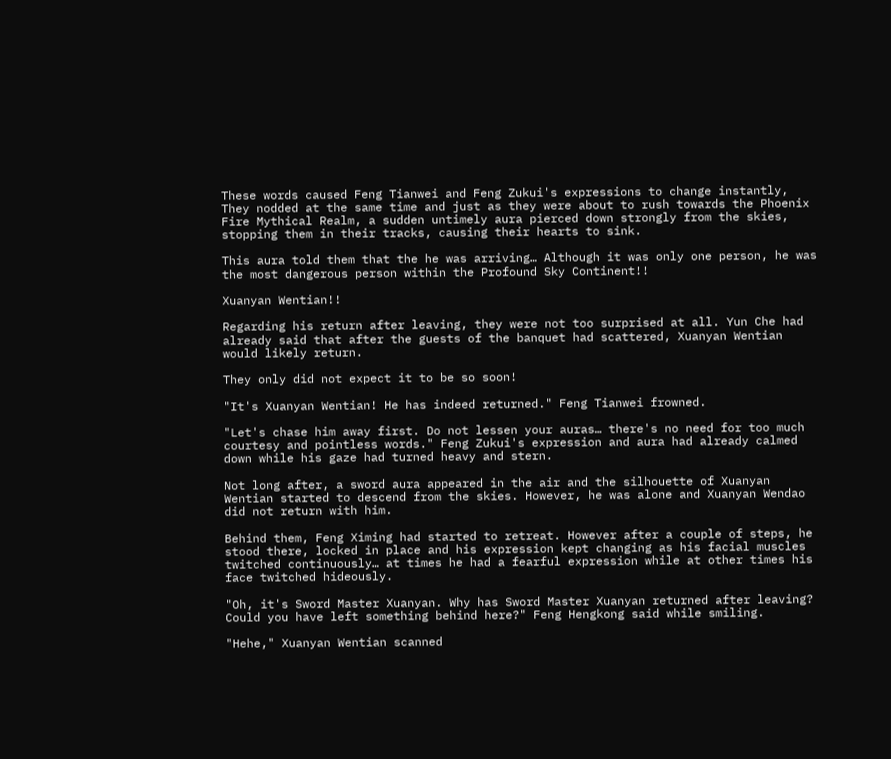These words caused Feng Tianwei and Feng Zukui's expressions to change instantly, They nodded at the same time and just as they were about to rush towards the Phoenix Fire Mythical Realm, a sudden untimely aura pierced down strongly from the skies, stopping them in their tracks, causing their hearts to sink.

This aura told them that the he was arriving… Although it was only one person, he was the most dangerous person within the Profound Sky Continent!!

Xuanyan Wentian!!

Regarding his return after leaving, they were not too surprised at all. Yun Che had already said that after the guests of the banquet had scattered, Xuanyan Wentian would likely return.

They only did not expect it to be so soon!

"It's Xuanyan Wentian! He has indeed returned." Feng Tianwei frowned.

"Let's chase him away first. Do not lessen your auras… there's no need for too much courtesy and pointless words." Feng Zukui's expression and aura had already calmed down while his gaze had turned heavy and stern.

Not long after, a sword aura appeared in the air and the silhouette of Xuanyan Wentian started to descend from the skies. However, he was alone and Xuanyan Wendao did not return with him.

Behind them, Feng Ximing had started to retreat. However after a couple of steps, he stood there, locked in place and his expression kept changing as his facial muscles twitched continuously… at times he had a fearful expression while at other times his face twitched hideously.

"Oh, it's Sword Master Xuanyan. Why has Sword Master Xuanyan returned after leaving? Could you have left something behind here?" Feng Hengkong said while smiling.

"Hehe," Xuanyan Wentian scanned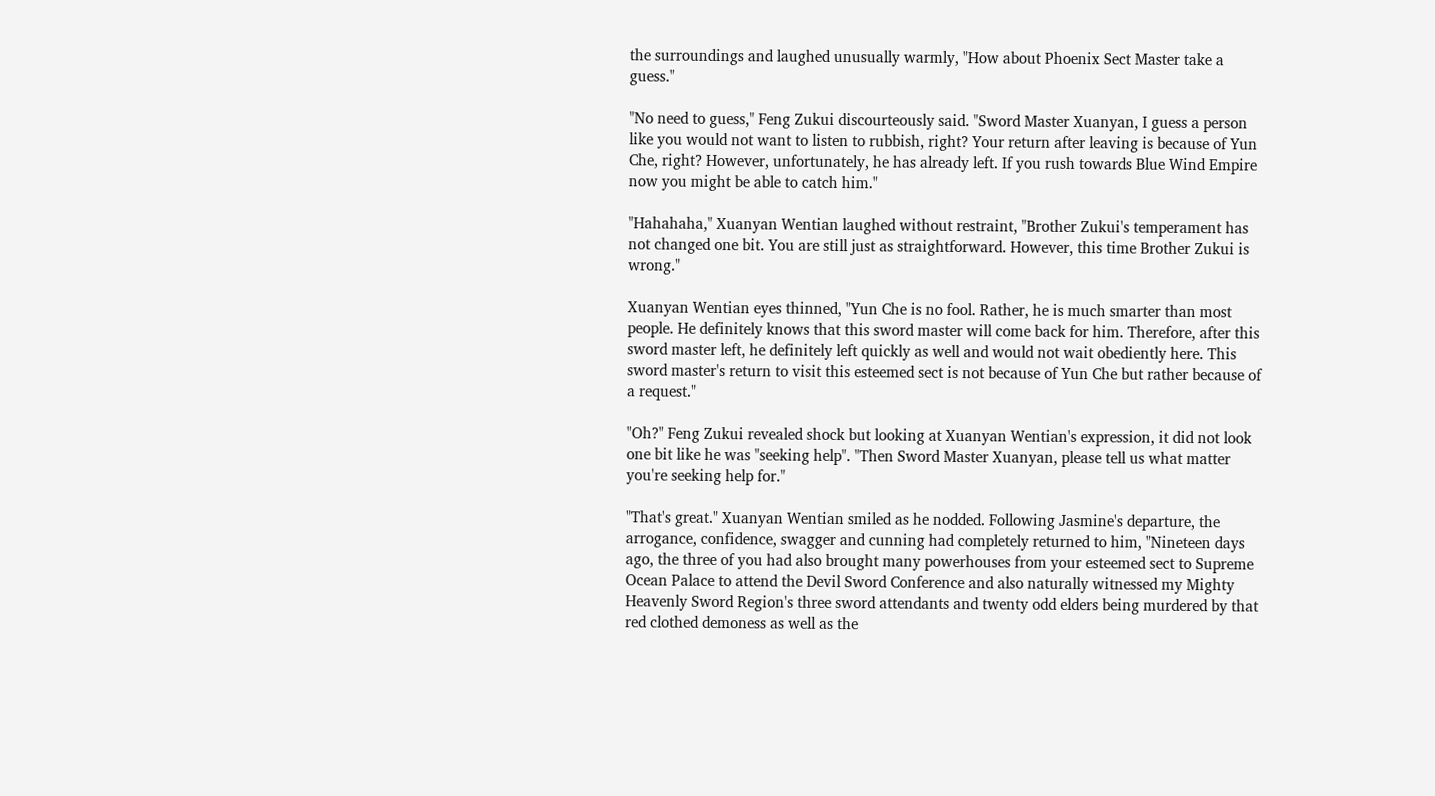the surroundings and laughed unusually warmly, "How about Phoenix Sect Master take a guess."

"No need to guess," Feng Zukui discourteously said. "Sword Master Xuanyan, I guess a person like you would not want to listen to rubbish, right? Your return after leaving is because of Yun Che, right? However, unfortunately, he has already left. If you rush towards Blue Wind Empire now you might be able to catch him."

"Hahahaha," Xuanyan Wentian laughed without restraint, "Brother Zukui's temperament has not changed one bit. You are still just as straightforward. However, this time Brother Zukui is wrong."

Xuanyan Wentian eyes thinned, "Yun Che is no fool. Rather, he is much smarter than most people. He definitely knows that this sword master will come back for him. Therefore, after this sword master left, he definitely left quickly as well and would not wait obediently here. This sword master's return to visit this esteemed sect is not because of Yun Che but rather because of a request."

"Oh?" Feng Zukui revealed shock but looking at Xuanyan Wentian's expression, it did not look one bit like he was "seeking help". "Then Sword Master Xuanyan, please tell us what matter you're seeking help for."

"That's great." Xuanyan Wentian smiled as he nodded. Following Jasmine's departure, the arrogance, confidence, swagger and cunning had completely returned to him, "Nineteen days ago, the three of you had also brought many powerhouses from your esteemed sect to Supreme Ocean Palace to attend the Devil Sword Conference and also naturally witnessed my Mighty Heavenly Sword Region's three sword attendants and twenty odd elders being murdered by that red clothed demoness as well as the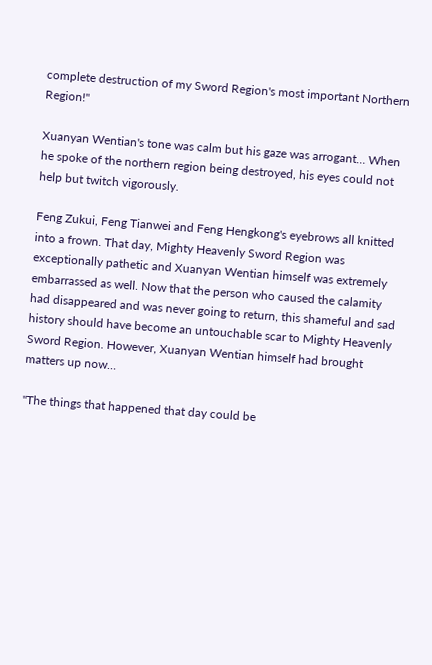complete destruction of my Sword Region's most important Northern Region!"

Xuanyan Wentian's tone was calm but his gaze was arrogant… When he spoke of the northern region being destroyed, his eyes could not help but twitch vigorously.

Feng Zukui, Feng Tianwei and Feng Hengkong's eyebrows all knitted into a frown. That day, Mighty Heavenly Sword Region was exceptionally pathetic and Xuanyan Wentian himself was extremely embarrassed as well. Now that the person who caused the calamity had disappeared and was never going to return, this shameful and sad history should have become an untouchable scar to Mighty Heavenly Sword Region. However, Xuanyan Wentian himself had brought matters up now…

"The things that happened that day could be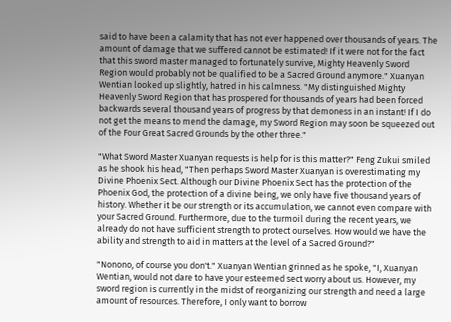said to have been a calamity that has not ever happened over thousands of years. The amount of damage that we suffered cannot be estimated! If it were not for the fact that this sword master managed to fortunately survive, Mighty Heavenly Sword Region would probably not be qualified to be a Sacred Ground anymore." Xuanyan Wentian looked up slightly, hatred in his calmness. "My distinguished Mighty Heavenly Sword Region that has prospered for thousands of years had been forced backwards several thousand years of progress by that demoness in an instant! If I do not get the means to mend the damage, my Sword Region may soon be squeezed out of the Four Great Sacred Grounds by the other three."

"What Sword Master Xuanyan requests is help for is this matter?" Feng Zukui smiled as he shook his head, "Then perhaps Sword Master Xuanyan is overestimating my Divine Phoenix Sect. Although our Divine Phoenix Sect has the protection of the Phoenix God, the protection of a divine being, we only have five thousand years of history. Whether it be our strength or its accumulation, we cannot even compare with your Sacred Ground. Furthermore, due to the turmoil during the recent years, we already do not have sufficient strength to protect ourselves. How would we have the ability and strength to aid in matters at the level of a Sacred Ground?"

"Nonono, of course you don't." Xuanyan Wentian grinned as he spoke, "I, Xuanyan Wentian, would not dare to have your esteemed sect worry about us. However, my sword region is currently in the midst of reorganizing our strength and need a large amount of resources. Therefore, I only want to borrow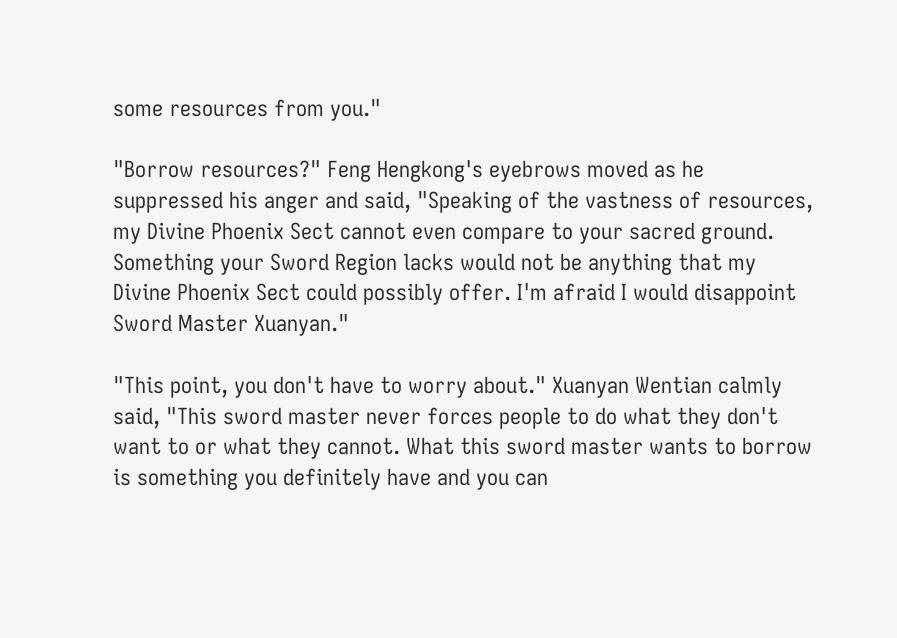some resources from you."

"Borrow resources?" Feng Hengkong's eyebrows moved as he suppressed his anger and said, "Speaking of the vastness of resources, my Divine Phoenix Sect cannot even compare to your sacred ground. Something your Sword Region lacks would not be anything that my Divine Phoenix Sect could possibly offer. I'm afraid I would disappoint Sword Master Xuanyan."

"This point, you don't have to worry about." Xuanyan Wentian calmly said, "This sword master never forces people to do what they don't want to or what they cannot. What this sword master wants to borrow is something you definitely have and you can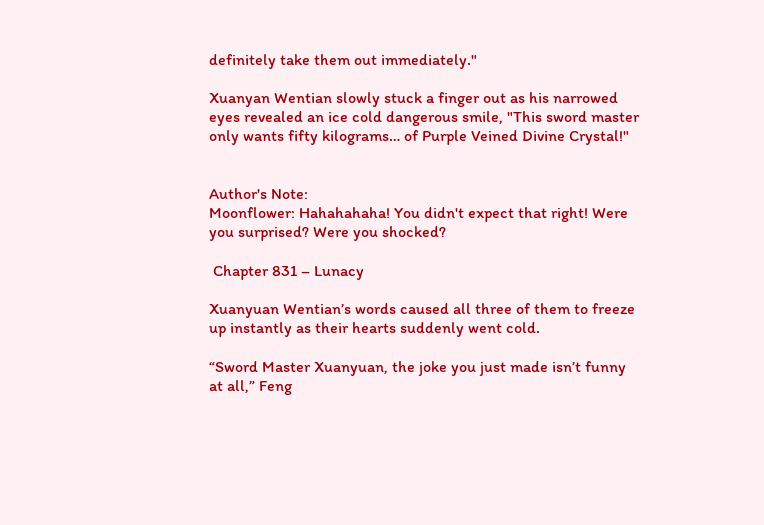definitely take them out immediately."

Xuanyan Wentian slowly stuck a finger out as his narrowed eyes revealed an ice cold dangerous smile, "This sword master only wants fifty kilograms… of Purple Veined Divine Crystal!"


Author's Note:
Moonflower: Hahahahaha! You didn't expect that right! Were you surprised? Were you shocked?

 Chapter 831 – Lunacy

Xuanyuan Wentian’s words caused all three of them to freeze up instantly as their hearts suddenly went cold.

“Sword Master Xuanyuan, the joke you just made isn’t funny at all,” Feng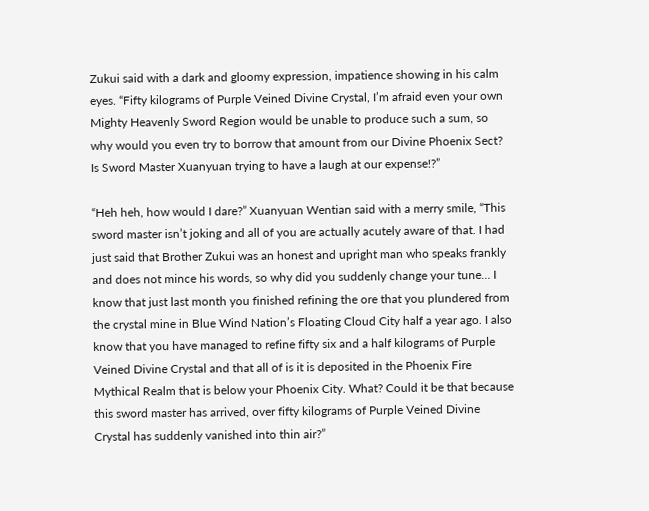Zukui said with a dark and gloomy expression, impatience showing in his calm eyes. “Fifty kilograms of Purple Veined Divine Crystal, I’m afraid even your own Mighty Heavenly Sword Region would be unable to produce such a sum, so why would you even try to borrow that amount from our Divine Phoenix Sect? Is Sword Master Xuanyuan trying to have a laugh at our expense!?”

“Heh heh, how would I dare?” Xuanyuan Wentian said with a merry smile, “This sword master isn’t joking and all of you are actually acutely aware of that. I had just said that Brother Zukui was an honest and upright man who speaks frankly and does not mince his words, so why did you suddenly change your tune… I know that just last month you finished refining the ore that you plundered from the crystal mine in Blue Wind Nation’s Floating Cloud City half a year ago. I also know that you have managed to refine fifty six and a half kilograms of Purple Veined Divine Crystal and that all of is it is deposited in the Phoenix Fire Mythical Realm that is below your Phoenix City. What? Could it be that because this sword master has arrived, over fifty kilograms of Purple Veined Divine Crystal has suddenly vanished into thin air?”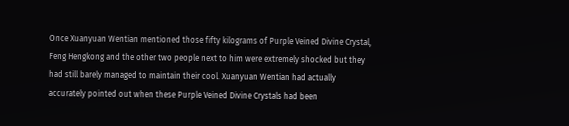Once Xuanyuan Wentian mentioned those fifty kilograms of Purple Veined Divine Crystal, Feng Hengkong and the other two people next to him were extremely shocked but they had still barely managed to maintain their cool. Xuanyuan Wentian had actually accurately pointed out when these Purple Veined Divine Crystals had been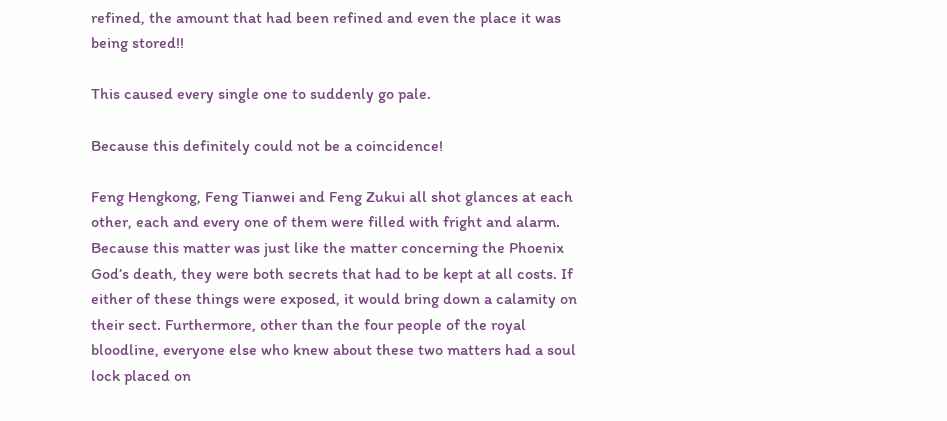refined, the amount that had been refined and even the place it was being stored!!

This caused every single one to suddenly go pale.

Because this definitely could not be a coincidence!

Feng Hengkong, Feng Tianwei and Feng Zukui all shot glances at each other, each and every one of them were filled with fright and alarm. Because this matter was just like the matter concerning the Phoenix God’s death, they were both secrets that had to be kept at all costs. If either of these things were exposed, it would bring down a calamity on their sect. Furthermore, other than the four people of the royal bloodline, everyone else who knew about these two matters had a soul lock placed on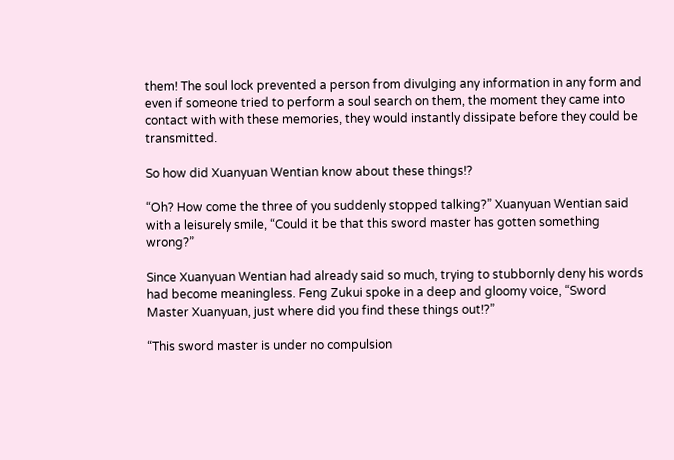them! The soul lock prevented a person from divulging any information in any form and even if someone tried to perform a soul search on them, the moment they came into contact with with these memories, they would instantly dissipate before they could be transmitted.

So how did Xuanyuan Wentian know about these things!?

“Oh? How come the three of you suddenly stopped talking?” Xuanyuan Wentian said with a leisurely smile, “Could it be that this sword master has gotten something wrong?”

Since Xuanyuan Wentian had already said so much, trying to stubbornly deny his words had become meaningless. Feng Zukui spoke in a deep and gloomy voice, “Sword Master Xuanyuan, just where did you find these things out!?”

“This sword master is under no compulsion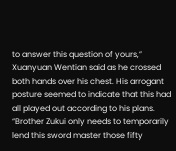to answer this question of yours,” Xuanyuan Wentian said as he crossed both hands over his chest. His arrogant posture seemed to indicate that this had all played out according to his plans. “Brother Zukui only needs to temporarily lend this sword master those fifty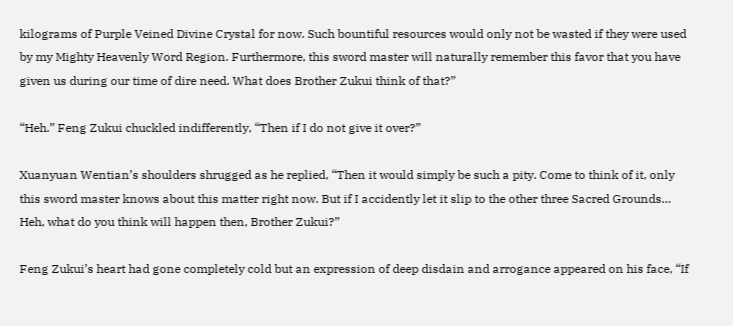kilograms of Purple Veined Divine Crystal for now. Such bountiful resources would only not be wasted if they were used by my Mighty Heavenly Word Region. Furthermore, this sword master will naturally remember this favor that you have given us during our time of dire need. What does Brother Zukui think of that?”

“Heh.” Feng Zukui chuckled indifferently, “Then if I do not give it over?”

Xuanyuan Wentian’s shoulders shrugged as he replied, “Then it would simply be such a pity. Come to think of it, only this sword master knows about this matter right now. But if I accidently let it slip to the other three Sacred Grounds… Heh, what do you think will happen then, Brother Zukui?”

Feng Zukui’s heart had gone completely cold but an expression of deep disdain and arrogance appeared on his face, “If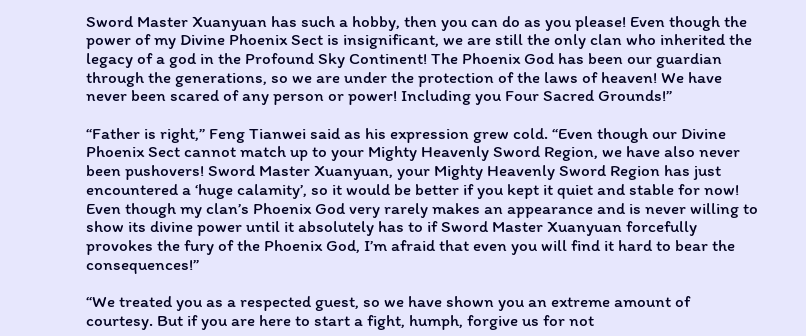Sword Master Xuanyuan has such a hobby, then you can do as you please! Even though the power of my Divine Phoenix Sect is insignificant, we are still the only clan who inherited the legacy of a god in the Profound Sky Continent! The Phoenix God has been our guardian through the generations, so we are under the protection of the laws of heaven! We have never been scared of any person or power! Including you Four Sacred Grounds!”

“Father is right,” Feng Tianwei said as his expression grew cold. “Even though our Divine Phoenix Sect cannot match up to your Mighty Heavenly Sword Region, we have also never been pushovers! Sword Master Xuanyuan, your Mighty Heavenly Sword Region has just encountered a ‘huge calamity’, so it would be better if you kept it quiet and stable for now! Even though my clan’s Phoenix God very rarely makes an appearance and is never willing to show its divine power until it absolutely has to if Sword Master Xuanyuan forcefully provokes the fury of the Phoenix God, I’m afraid that even you will find it hard to bear the consequences!”

“We treated you as a respected guest, so we have shown you an extreme amount of courtesy. But if you are here to start a fight, humph, forgive us for not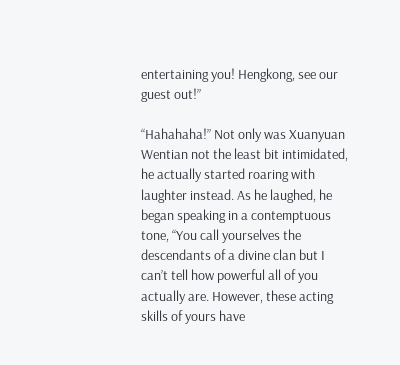entertaining you! Hengkong, see our guest out!”

“Hahahaha!” Not only was Xuanyuan Wentian not the least bit intimidated, he actually started roaring with laughter instead. As he laughed, he began speaking in a contemptuous tone, “You call yourselves the descendants of a divine clan but I can’t tell how powerful all of you actually are. However, these acting skills of yours have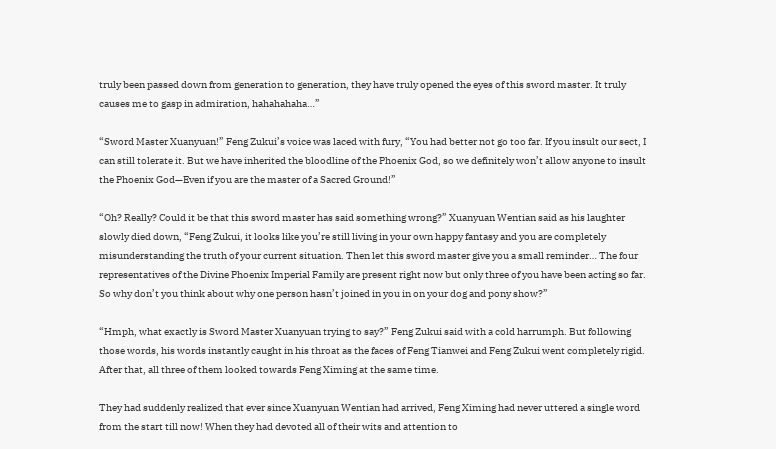truly been passed down from generation to generation, they have truly opened the eyes of this sword master. It truly causes me to gasp in admiration, hahahahaha…”

“Sword Master Xuanyuan!” Feng Zukui’s voice was laced with fury, “You had better not go too far. If you insult our sect, I can still tolerate it. But we have inherited the bloodline of the Phoenix God, so we definitely won’t allow anyone to insult the Phoenix God—Even if you are the master of a Sacred Ground!”

“Oh? Really? Could it be that this sword master has said something wrong?” Xuanyuan Wentian said as his laughter slowly died down, “Feng Zukui, it looks like you’re still living in your own happy fantasy and you are completely misunderstanding the truth of your current situation. Then let this sword master give you a small reminder… The four representatives of the Divine Phoenix Imperial Family are present right now but only three of you have been acting so far. So why don’t you think about why one person hasn’t joined in you in on your dog and pony show?”

“Hmph, what exactly is Sword Master Xuanyuan trying to say?” Feng Zukui said with a cold harrumph. But following those words, his words instantly caught in his throat as the faces of Feng Tianwei and Feng Zukui went completely rigid. After that, all three of them looked towards Feng Ximing at the same time.

They had suddenly realized that ever since Xuanyuan Wentian had arrived, Feng Ximing had never uttered a single word from the start till now! When they had devoted all of their wits and attention to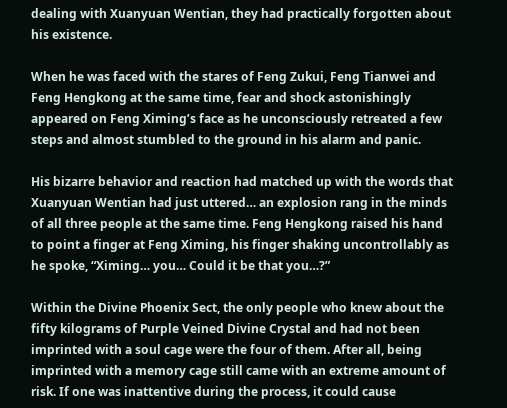dealing with Xuanyuan Wentian, they had practically forgotten about his existence.

When he was faced with the stares of Feng Zukui, Feng Tianwei and Feng Hengkong at the same time, fear and shock astonishingly appeared on Feng Ximing’s face as he unconsciously retreated a few steps and almost stumbled to the ground in his alarm and panic.

His bizarre behavior and reaction had matched up with the words that Xuanyuan Wentian had just uttered… an explosion rang in the minds of all three people at the same time. Feng Hengkong raised his hand to point a finger at Feng Ximing, his finger shaking uncontrollably as he spoke, “Ximing… you… Could it be that you…?”

Within the Divine Phoenix Sect, the only people who knew about the fifty kilograms of Purple Veined Divine Crystal and had not been imprinted with a soul cage were the four of them. After all, being imprinted with a memory cage still came with an extreme amount of risk. If one was inattentive during the process, it could cause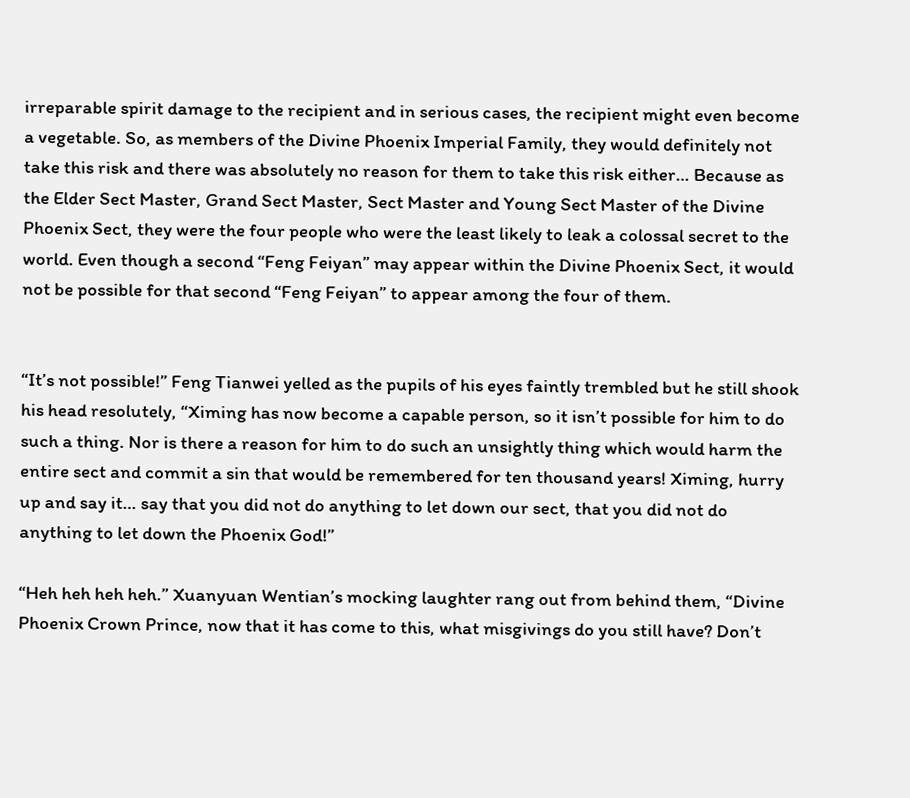irreparable spirit damage to the recipient and in serious cases, the recipient might even become a vegetable. So, as members of the Divine Phoenix Imperial Family, they would definitely not take this risk and there was absolutely no reason for them to take this risk either… Because as the Elder Sect Master, Grand Sect Master, Sect Master and Young Sect Master of the Divine Phoenix Sect, they were the four people who were the least likely to leak a colossal secret to the world. Even though a second “Feng Feiyan” may appear within the Divine Phoenix Sect, it would not be possible for that second “Feng Feiyan” to appear among the four of them.


“It’s not possible!” Feng Tianwei yelled as the pupils of his eyes faintly trembled but he still shook his head resolutely, “Ximing has now become a capable person, so it isn’t possible for him to do such a thing. Nor is there a reason for him to do such an unsightly thing which would harm the entire sect and commit a sin that would be remembered for ten thousand years! Ximing, hurry up and say it… say that you did not do anything to let down our sect, that you did not do anything to let down the Phoenix God!”

“Heh heh heh heh.” Xuanyuan Wentian’s mocking laughter rang out from behind them, “Divine Phoenix Crown Prince, now that it has come to this, what misgivings do you still have? Don’t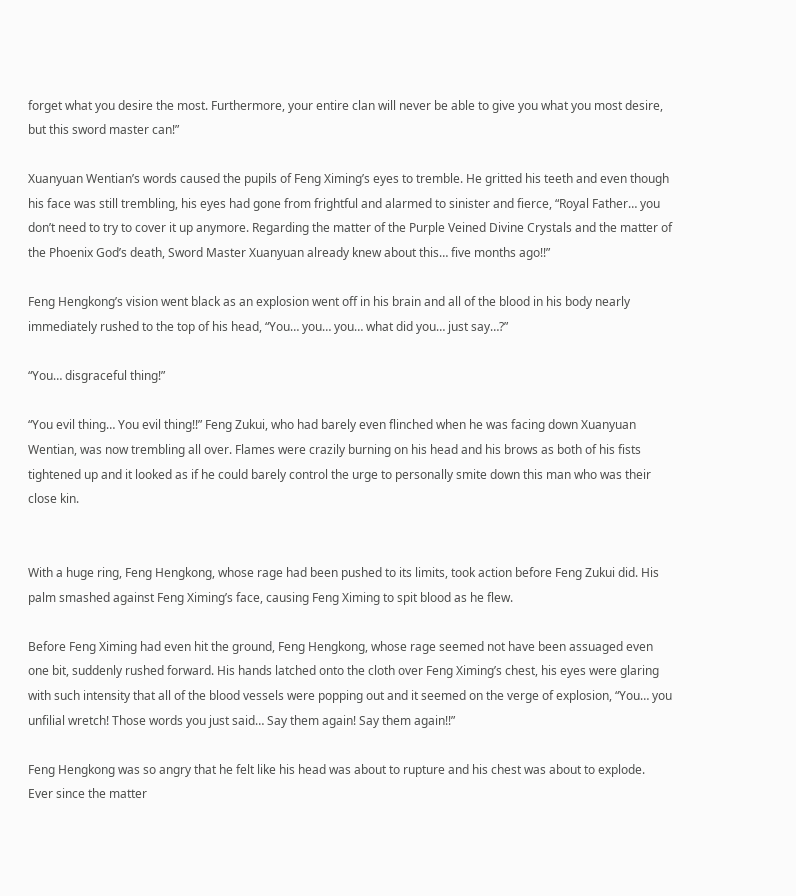forget what you desire the most. Furthermore, your entire clan will never be able to give you what you most desire, but this sword master can!”

Xuanyuan Wentian’s words caused the pupils of Feng Ximing’s eyes to tremble. He gritted his teeth and even though his face was still trembling, his eyes had gone from frightful and alarmed to sinister and fierce, “Royal Father… you don’t need to try to cover it up anymore. Regarding the matter of the Purple Veined Divine Crystals and the matter of the Phoenix God’s death, Sword Master Xuanyuan already knew about this… five months ago!!”

Feng Hengkong’s vision went black as an explosion went off in his brain and all of the blood in his body nearly immediately rushed to the top of his head, “You… you… you… what did you… just say…?”

“You… disgraceful thing!”

“You evil thing… You evil thing!!” Feng Zukui, who had barely even flinched when he was facing down Xuanyuan Wentian, was now trembling all over. Flames were crazily burning on his head and his brows as both of his fists tightened up and it looked as if he could barely control the urge to personally smite down this man who was their close kin.


With a huge ring, Feng Hengkong, whose rage had been pushed to its limits, took action before Feng Zukui did. His palm smashed against Feng Ximing’s face, causing Feng Ximing to spit blood as he flew.

Before Feng Ximing had even hit the ground, Feng Hengkong, whose rage seemed not have been assuaged even one bit, suddenly rushed forward. His hands latched onto the cloth over Feng Ximing’s chest, his eyes were glaring with such intensity that all of the blood vessels were popping out and it seemed on the verge of explosion, “You… you unfilial wretch! Those words you just said… Say them again! Say them again!!”

Feng Hengkong was so angry that he felt like his head was about to rupture and his chest was about to explode. Ever since the matter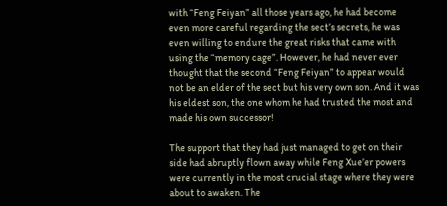with “Feng Feiyan” all those years ago, he had become even more careful regarding the sect’s secrets, he was even willing to endure the great risks that came with using the “memory cage”. However, he had never ever thought that the second “Feng Feiyan” to appear would not be an elder of the sect but his very own son. And it was his eldest son, the one whom he had trusted the most and made his own successor!

The support that they had just managed to get on their side had abruptly flown away while Feng Xue’er powers were currently in the most crucial stage where they were about to awaken. The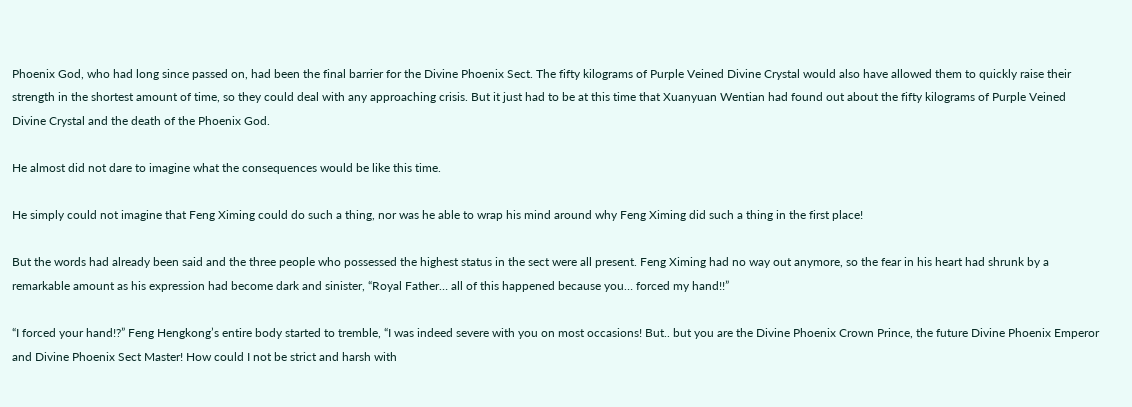Phoenix God, who had long since passed on, had been the final barrier for the Divine Phoenix Sect. The fifty kilograms of Purple Veined Divine Crystal would also have allowed them to quickly raise their strength in the shortest amount of time, so they could deal with any approaching crisis. But it just had to be at this time that Xuanyuan Wentian had found out about the fifty kilograms of Purple Veined Divine Crystal and the death of the Phoenix God.

He almost did not dare to imagine what the consequences would be like this time.

He simply could not imagine that Feng Ximing could do such a thing, nor was he able to wrap his mind around why Feng Ximing did such a thing in the first place!

But the words had already been said and the three people who possessed the highest status in the sect were all present. Feng Ximing had no way out anymore, so the fear in his heart had shrunk by a remarkable amount as his expression had become dark and sinister, “Royal Father… all of this happened because you… forced my hand!!”

“I forced your hand!?” Feng Hengkong’s entire body started to tremble, “I was indeed severe with you on most occasions! But.. but you are the Divine Phoenix Crown Prince, the future Divine Phoenix Emperor and Divine Phoenix Sect Master! How could I not be strict and harsh with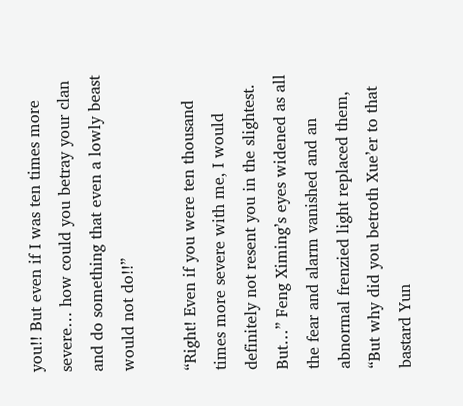you!! But even if I was ten times more severe… how could you betray your clan and do something that even a lowly beast would not do!!”

“Right! Even if you were ten thousand times more severe with me, I would definitely not resent you in the slightest. But…” Feng Ximing’s eyes widened as all the fear and alarm vanished and an abnormal frenzied light replaced them, “But why did you betroth Xue’er to that bastard Yun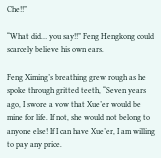Che!!”

“What did… you say!!” Feng Hengkong could scarcely believe his own ears.

Feng Ximing’s breathing grew rough as he spoke through gritted teeth, “Seven years ago, I swore a vow that Xue’er would be mine for life. If not, she would not belong to anyone else! If I can have Xue’er, I am willing to pay any price.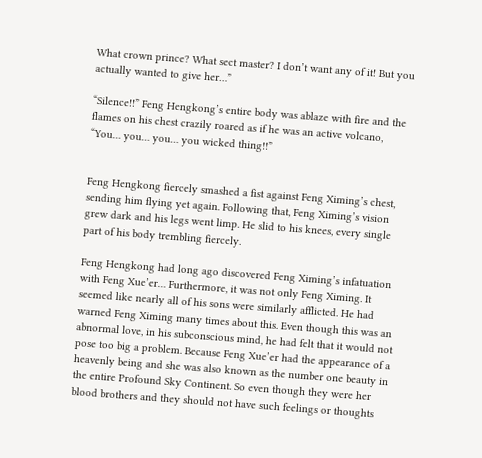What crown prince? What sect master? I don’t want any of it! But you actually wanted to give her…”

“Silence!!” Feng Hengkong’s entire body was ablaze with fire and the flames on his chest crazily roared as if he was an active volcano, “You… you… you… you wicked thing!!”


Feng Hengkong fiercely smashed a fist against Feng Ximing’s chest, sending him flying yet again. Following that, Feng Ximing’s vision grew dark and his legs went limp. He slid to his knees, every single part of his body trembling fiercely.

Feng Hengkong had long ago discovered Feng Ximing’s infatuation with Feng Xue’er… Furthermore, it was not only Feng Ximing. It seemed like nearly all of his sons were similarly afflicted. He had warned Feng Ximing many times about this. Even though this was an abnormal love, in his subconscious mind, he had felt that it would not pose too big a problem. Because Feng Xue’er had the appearance of a heavenly being and she was also known as the number one beauty in the entire Profound Sky Continent. So even though they were her blood brothers and they should not have such feelings or thoughts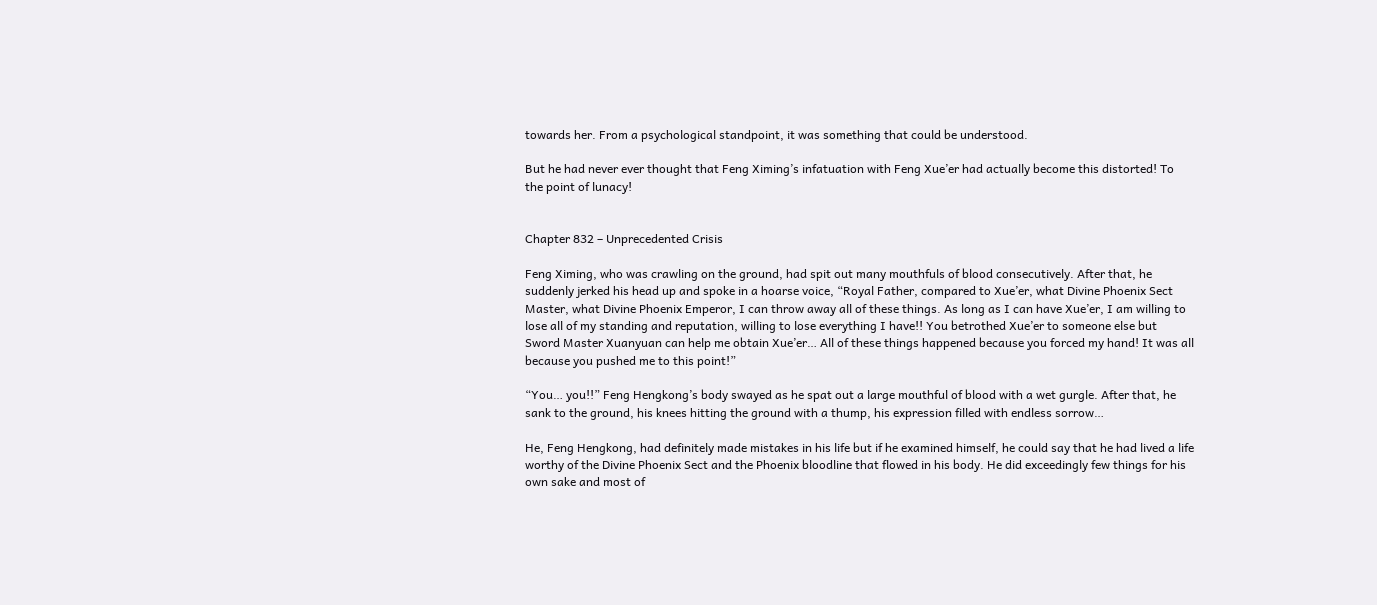towards her. From a psychological standpoint, it was something that could be understood.

But he had never ever thought that Feng Ximing’s infatuation with Feng Xue’er had actually become this distorted! To the point of lunacy!


Chapter 832 – Unprecedented Crisis

Feng Ximing, who was crawling on the ground, had spit out many mouthfuls of blood consecutively. After that, he suddenly jerked his head up and spoke in a hoarse voice, “Royal Father, compared to Xue’er, what Divine Phoenix Sect Master, what Divine Phoenix Emperor, I can throw away all of these things. As long as I can have Xue’er, I am willing to lose all of my standing and reputation, willing to lose everything I have!! You betrothed Xue’er to someone else but Sword Master Xuanyuan can help me obtain Xue’er… All of these things happened because you forced my hand! It was all because you pushed me to this point!”

“You… you!!” Feng Hengkong’s body swayed as he spat out a large mouthful of blood with a wet gurgle. After that, he sank to the ground, his knees hitting the ground with a thump, his expression filled with endless sorrow…

He, Feng Hengkong, had definitely made mistakes in his life but if he examined himself, he could say that he had lived a life worthy of the Divine Phoenix Sect and the Phoenix bloodline that flowed in his body. He did exceedingly few things for his own sake and most of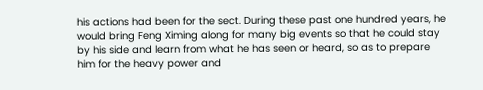his actions had been for the sect. During these past one hundred years, he would bring Feng Ximing along for many big events so that he could stay by his side and learn from what he has seen or heard, so as to prepare him for the heavy power and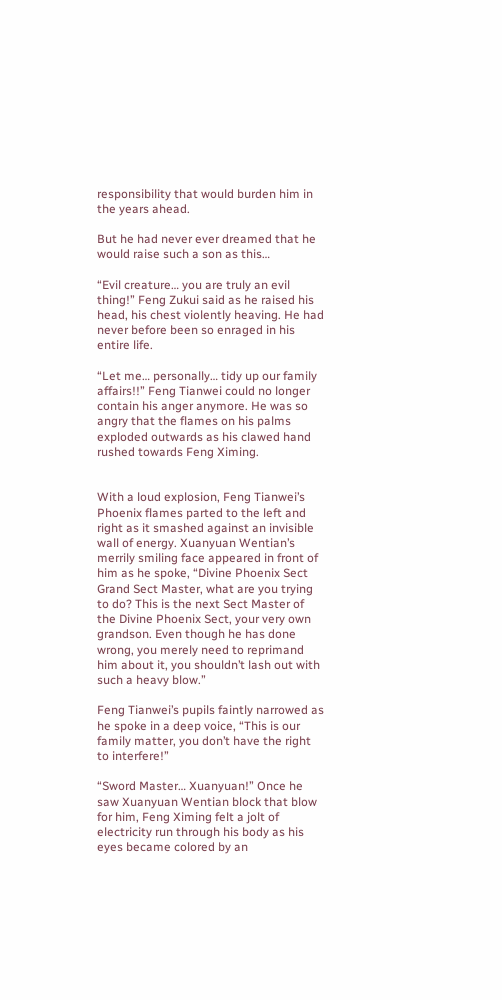responsibility that would burden him in the years ahead.

But he had never ever dreamed that he would raise such a son as this…

“Evil creature… you are truly an evil thing!” Feng Zukui said as he raised his head, his chest violently heaving. He had never before been so enraged in his entire life.

“Let me… personally… tidy up our family affairs!!” Feng Tianwei could no longer contain his anger anymore. He was so angry that the flames on his palms exploded outwards as his clawed hand rushed towards Feng Ximing.


With a loud explosion, Feng Tianwei’s Phoenix flames parted to the left and right as it smashed against an invisible wall of energy. Xuanyuan Wentian’s merrily smiling face appeared in front of him as he spoke, “Divine Phoenix Sect Grand Sect Master, what are you trying to do? This is the next Sect Master of the Divine Phoenix Sect, your very own grandson. Even though he has done wrong, you merely need to reprimand him about it, you shouldn’t lash out with such a heavy blow.”

Feng Tianwei’s pupils faintly narrowed as he spoke in a deep voice, “This is our family matter, you don’t have the right to interfere!”

“Sword Master… Xuanyuan!” Once he saw Xuanyuan Wentian block that blow for him, Feng Ximing felt a jolt of electricity run through his body as his eyes became colored by an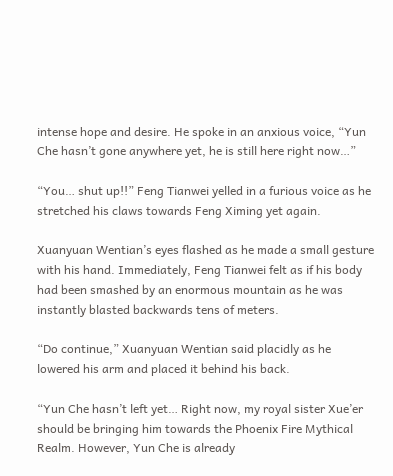intense hope and desire. He spoke in an anxious voice, “Yun Che hasn’t gone anywhere yet, he is still here right now…”

“You… shut up!!” Feng Tianwei yelled in a furious voice as he stretched his claws towards Feng Ximing yet again.

Xuanyuan Wentian’s eyes flashed as he made a small gesture with his hand. Immediately, Feng Tianwei felt as if his body had been smashed by an enormous mountain as he was instantly blasted backwards tens of meters.

“Do continue,” Xuanyuan Wentian said placidly as he lowered his arm and placed it behind his back.

“Yun Che hasn’t left yet… Right now, my royal sister Xue’er should be bringing him towards the Phoenix Fire Mythical Realm. However, Yun Che is already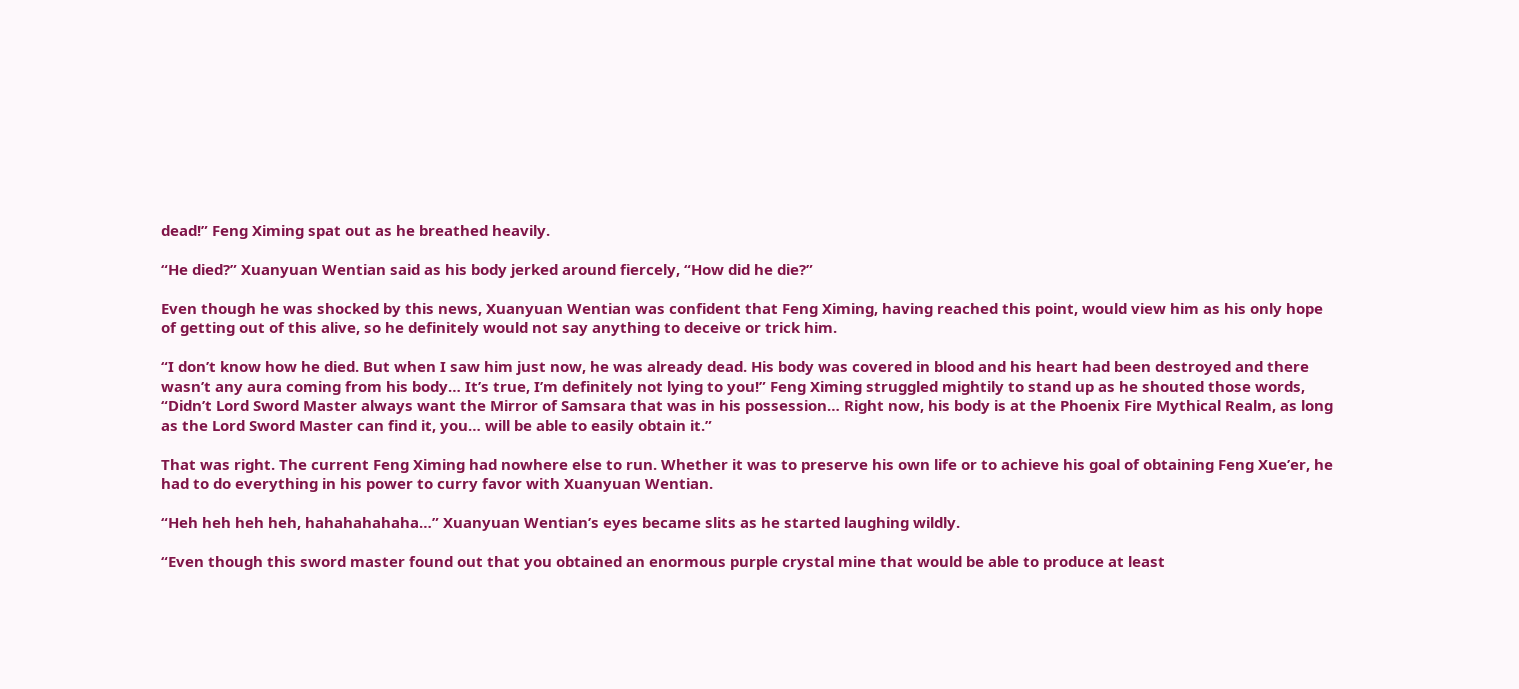dead!” Feng Ximing spat out as he breathed heavily.

“He died?” Xuanyuan Wentian said as his body jerked around fiercely, “How did he die?”

Even though he was shocked by this news, Xuanyuan Wentian was confident that Feng Ximing, having reached this point, would view him as his only hope of getting out of this alive, so he definitely would not say anything to deceive or trick him.

“I don’t know how he died. But when I saw him just now, he was already dead. His body was covered in blood and his heart had been destroyed and there wasn’t any aura coming from his body… It’s true, I’m definitely not lying to you!” Feng Ximing struggled mightily to stand up as he shouted those words, “Didn’t Lord Sword Master always want the Mirror of Samsara that was in his possession… Right now, his body is at the Phoenix Fire Mythical Realm, as long as the Lord Sword Master can find it, you… will be able to easily obtain it.”

That was right. The current Feng Ximing had nowhere else to run. Whether it was to preserve his own life or to achieve his goal of obtaining Feng Xue’er, he had to do everything in his power to curry favor with Xuanyuan Wentian.

“Heh heh heh heh, hahahahahaha…” Xuanyuan Wentian’s eyes became slits as he started laughing wildly.

“Even though this sword master found out that you obtained an enormous purple crystal mine that would be able to produce at least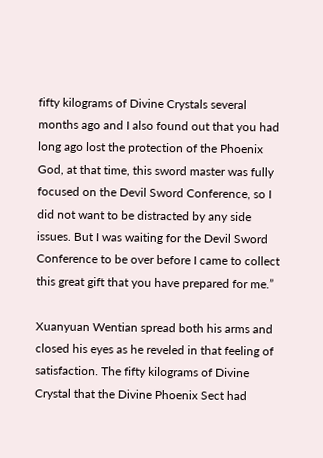fifty kilograms of Divine Crystals several months ago and I also found out that you had long ago lost the protection of the Phoenix God, at that time, this sword master was fully focused on the Devil Sword Conference, so I did not want to be distracted by any side issues. But I was waiting for the Devil Sword Conference to be over before I came to collect this great gift that you have prepared for me.”

Xuanyuan Wentian spread both his arms and closed his eyes as he reveled in that feeling of satisfaction. The fifty kilograms of Divine Crystal that the Divine Phoenix Sect had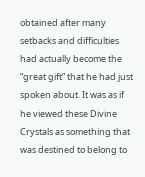obtained after many setbacks and difficulties had actually become the “great gift” that he had just spoken about. It was as if he viewed these Divine Crystals as something that was destined to belong to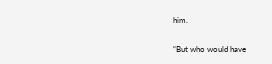him.

“But who would have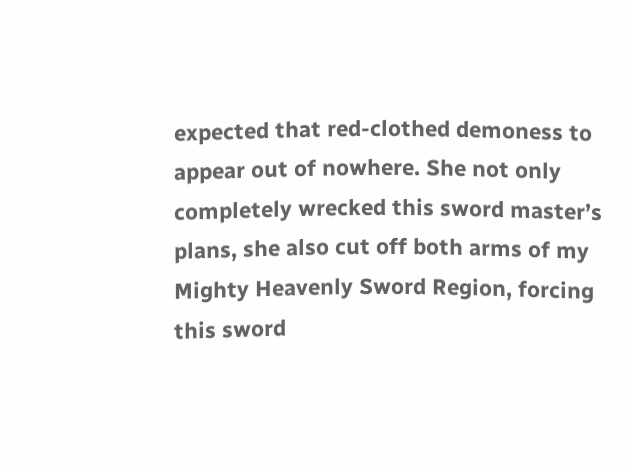expected that red-clothed demoness to appear out of nowhere. She not only completely wrecked this sword master’s plans, she also cut off both arms of my Mighty Heavenly Sword Region, forcing this sword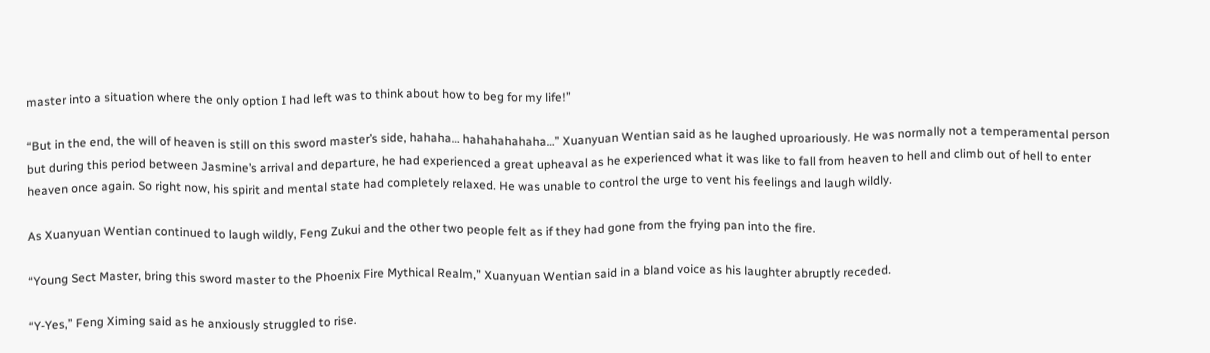master into a situation where the only option I had left was to think about how to beg for my life!”

“But in the end, the will of heaven is still on this sword master’s side, hahaha… hahahahahaha…” Xuanyuan Wentian said as he laughed uproariously. He was normally not a temperamental person but during this period between Jasmine’s arrival and departure, he had experienced a great upheaval as he experienced what it was like to fall from heaven to hell and climb out of hell to enter heaven once again. So right now, his spirit and mental state had completely relaxed. He was unable to control the urge to vent his feelings and laugh wildly.

As Xuanyuan Wentian continued to laugh wildly, Feng Zukui and the other two people felt as if they had gone from the frying pan into the fire.

“Young Sect Master, bring this sword master to the Phoenix Fire Mythical Realm,” Xuanyuan Wentian said in a bland voice as his laughter abruptly receded.

“Y-Yes,” Feng Ximing said as he anxiously struggled to rise.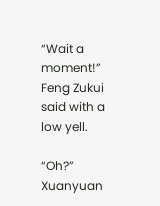“Wait a moment!” Feng Zukui said with a low yell.

“Oh?” Xuanyuan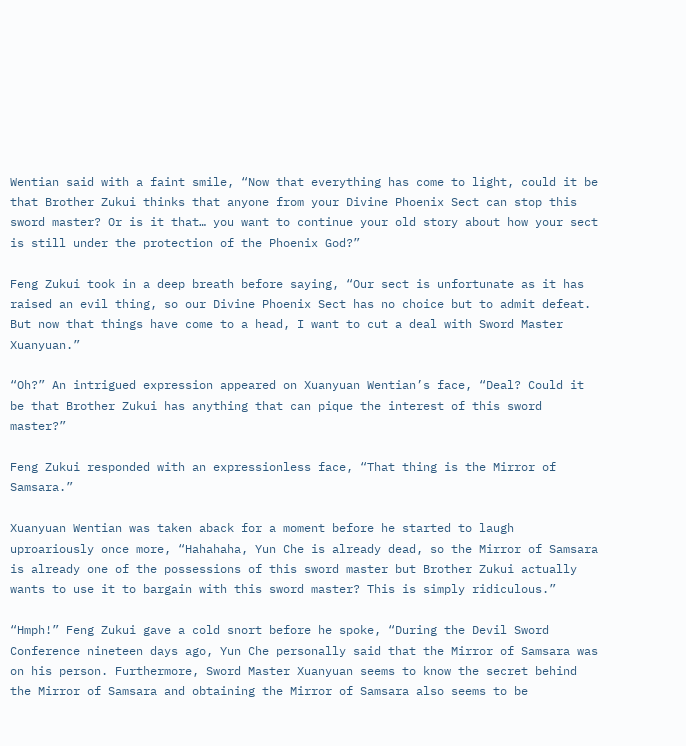Wentian said with a faint smile, “Now that everything has come to light, could it be that Brother Zukui thinks that anyone from your Divine Phoenix Sect can stop this sword master? Or is it that… you want to continue your old story about how your sect is still under the protection of the Phoenix God?”

Feng Zukui took in a deep breath before saying, “Our sect is unfortunate as it has raised an evil thing, so our Divine Phoenix Sect has no choice but to admit defeat. But now that things have come to a head, I want to cut a deal with Sword Master Xuanyuan.”

“Oh?” An intrigued expression appeared on Xuanyuan Wentian’s face, “Deal? Could it be that Brother Zukui has anything that can pique the interest of this sword master?”

Feng Zukui responded with an expressionless face, “That thing is the Mirror of Samsara.”

Xuanyuan Wentian was taken aback for a moment before he started to laugh uproariously once more, “Hahahaha, Yun Che is already dead, so the Mirror of Samsara is already one of the possessions of this sword master but Brother Zukui actually wants to use it to bargain with this sword master? This is simply ridiculous.”

“Hmph!” Feng Zukui gave a cold snort before he spoke, “During the Devil Sword Conference nineteen days ago, Yun Che personally said that the Mirror of Samsara was on his person. Furthermore, Sword Master Xuanyuan seems to know the secret behind the Mirror of Samsara and obtaining the Mirror of Samsara also seems to be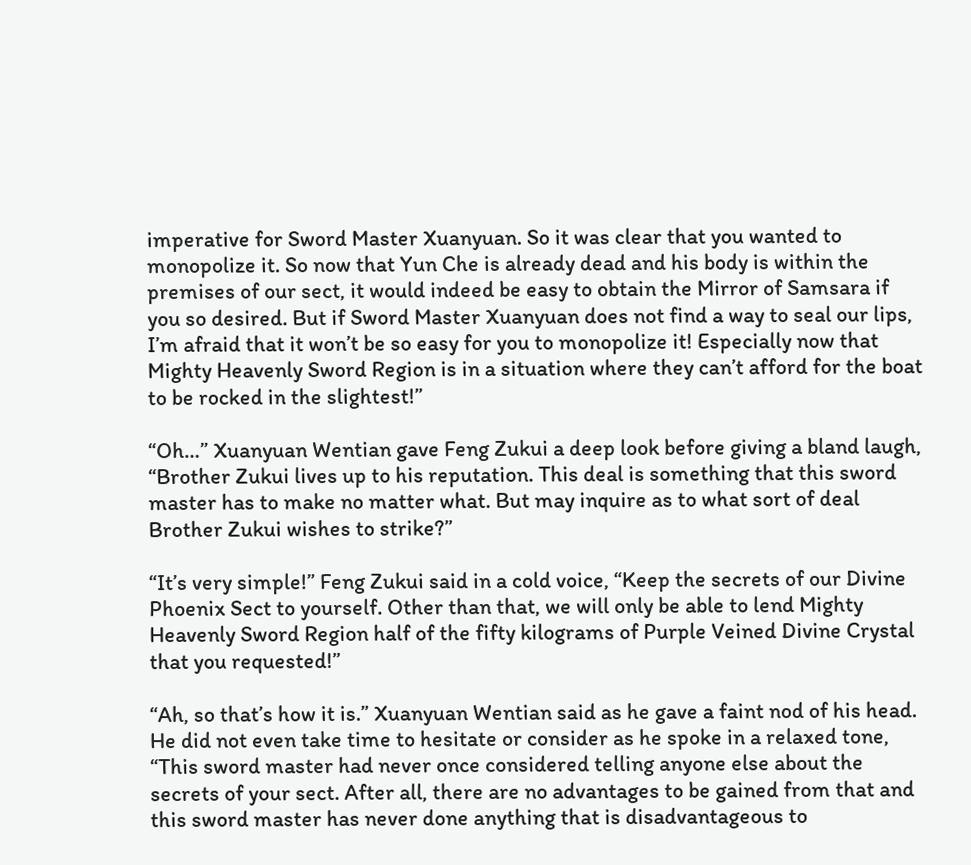imperative for Sword Master Xuanyuan. So it was clear that you wanted to monopolize it. So now that Yun Che is already dead and his body is within the premises of our sect, it would indeed be easy to obtain the Mirror of Samsara if you so desired. But if Sword Master Xuanyuan does not find a way to seal our lips, I’m afraid that it won’t be so easy for you to monopolize it! Especially now that Mighty Heavenly Sword Region is in a situation where they can’t afford for the boat to be rocked in the slightest!”

“Oh…” Xuanyuan Wentian gave Feng Zukui a deep look before giving a bland laugh, “Brother Zukui lives up to his reputation. This deal is something that this sword master has to make no matter what. But may inquire as to what sort of deal Brother Zukui wishes to strike?”

“It’s very simple!” Feng Zukui said in a cold voice, “Keep the secrets of our Divine Phoenix Sect to yourself. Other than that, we will only be able to lend Mighty Heavenly Sword Region half of the fifty kilograms of Purple Veined Divine Crystal that you requested!”

“Ah, so that’s how it is.” Xuanyuan Wentian said as he gave a faint nod of his head. He did not even take time to hesitate or consider as he spoke in a relaxed tone, “This sword master had never once considered telling anyone else about the secrets of your sect. After all, there are no advantages to be gained from that and this sword master has never done anything that is disadvantageous to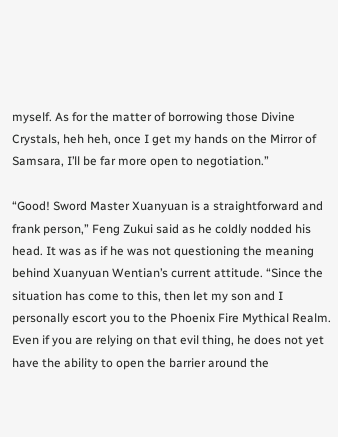myself. As for the matter of borrowing those Divine Crystals, heh heh, once I get my hands on the Mirror of Samsara, I’ll be far more open to negotiation.”

“Good! Sword Master Xuanyuan is a straightforward and frank person,” Feng Zukui said as he coldly nodded his head. It was as if he was not questioning the meaning behind Xuanyuan Wentian’s current attitude. “Since the situation has come to this, then let my son and I personally escort you to the Phoenix Fire Mythical Realm. Even if you are relying on that evil thing, he does not yet have the ability to open the barrier around the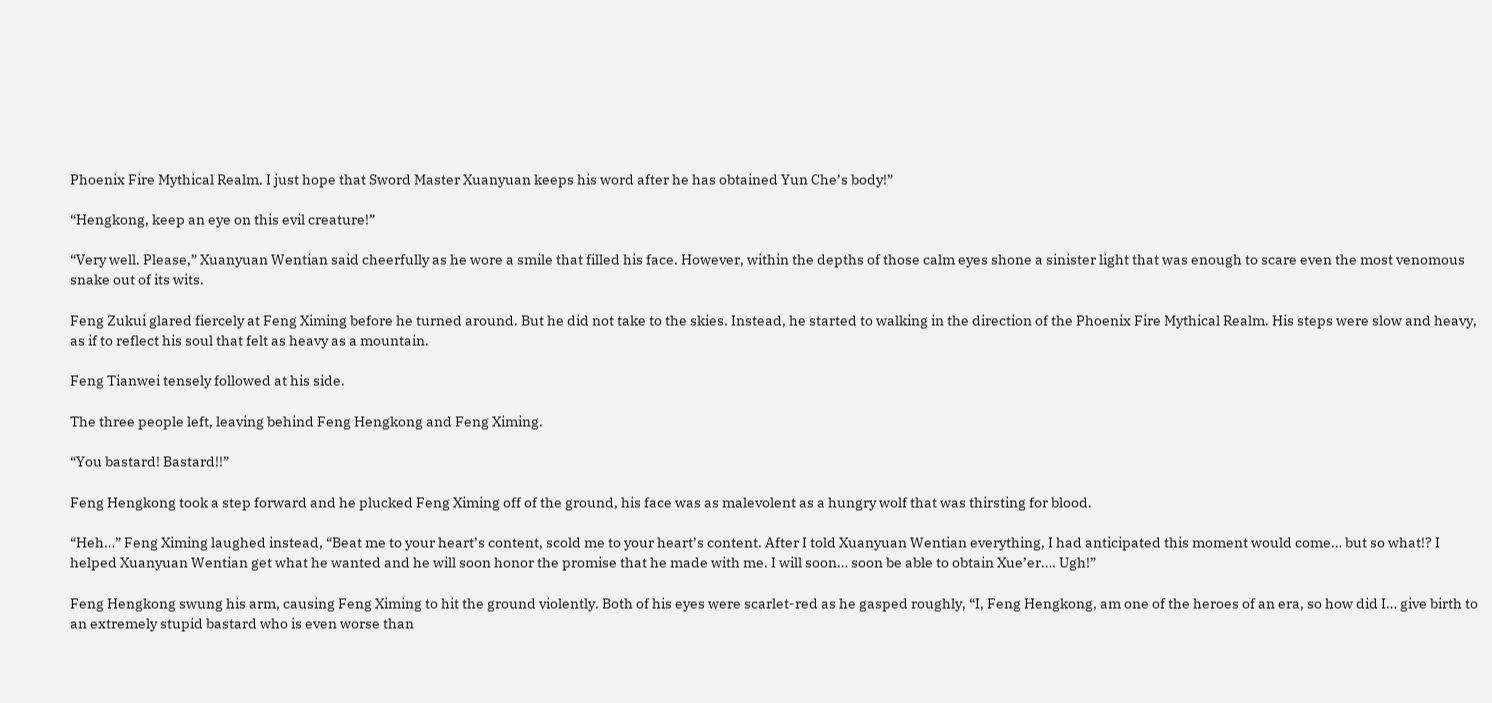Phoenix Fire Mythical Realm. I just hope that Sword Master Xuanyuan keeps his word after he has obtained Yun Che’s body!”

“Hengkong, keep an eye on this evil creature!”

“Very well. Please,” Xuanyuan Wentian said cheerfully as he wore a smile that filled his face. However, within the depths of those calm eyes shone a sinister light that was enough to scare even the most venomous snake out of its wits.

Feng Zukui glared fiercely at Feng Ximing before he turned around. But he did not take to the skies. Instead, he started to walking in the direction of the Phoenix Fire Mythical Realm. His steps were slow and heavy, as if to reflect his soul that felt as heavy as a mountain.

Feng Tianwei tensely followed at his side.

The three people left, leaving behind Feng Hengkong and Feng Ximing.

“You bastard! Bastard!!”

Feng Hengkong took a step forward and he plucked Feng Ximing off of the ground, his face was as malevolent as a hungry wolf that was thirsting for blood.

“Heh…” Feng Ximing laughed instead, “Beat me to your heart’s content, scold me to your heart’s content. After I told Xuanyuan Wentian everything, I had anticipated this moment would come… but so what!? I helped Xuanyuan Wentian get what he wanted and he will soon honor the promise that he made with me. I will soon… soon be able to obtain Xue’er…. Ugh!”

Feng Hengkong swung his arm, causing Feng Ximing to hit the ground violently. Both of his eyes were scarlet-red as he gasped roughly, “I, Feng Hengkong, am one of the heroes of an era, so how did I… give birth to an extremely stupid bastard who is even worse than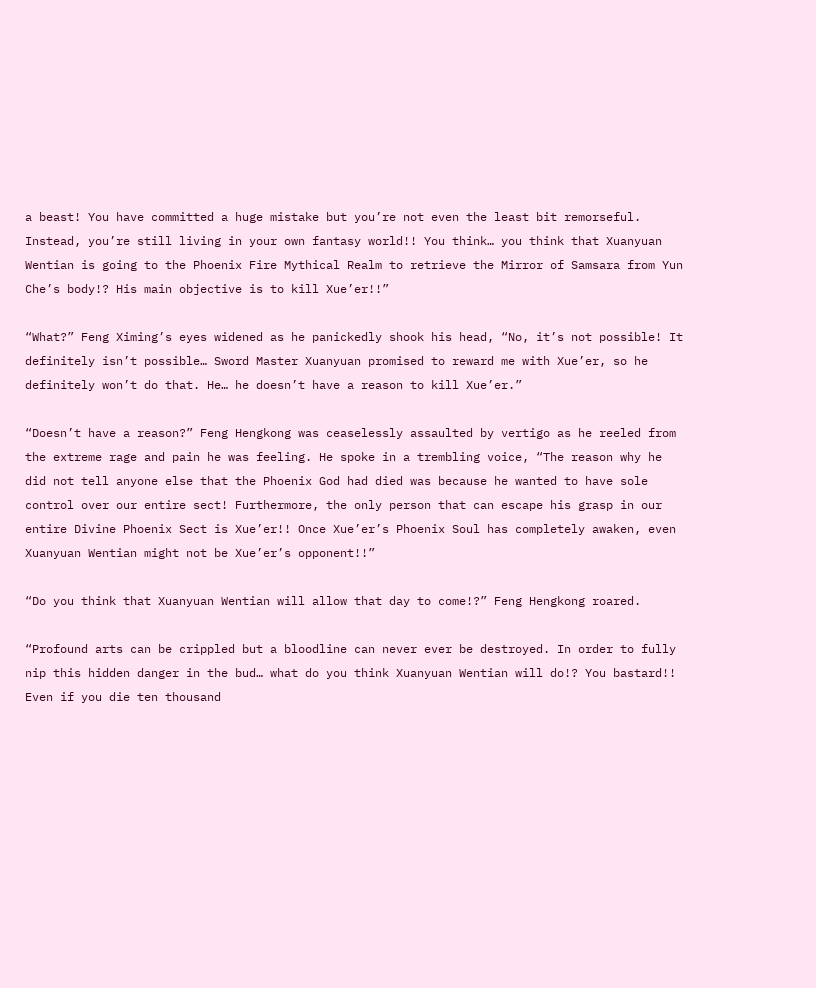a beast! You have committed a huge mistake but you’re not even the least bit remorseful. Instead, you’re still living in your own fantasy world!! You think… you think that Xuanyuan Wentian is going to the Phoenix Fire Mythical Realm to retrieve the Mirror of Samsara from Yun Che’s body!? His main objective is to kill Xue’er!!”

“What?” Feng Ximing’s eyes widened as he panickedly shook his head, “No, it’s not possible! It definitely isn’t possible… Sword Master Xuanyuan promised to reward me with Xue’er, so he definitely won’t do that. He… he doesn’t have a reason to kill Xue’er.”

“Doesn’t have a reason?” Feng Hengkong was ceaselessly assaulted by vertigo as he reeled from the extreme rage and pain he was feeling. He spoke in a trembling voice, “The reason why he did not tell anyone else that the Phoenix God had died was because he wanted to have sole control over our entire sect! Furthermore, the only person that can escape his grasp in our entire Divine Phoenix Sect is Xue’er!! Once Xue’er’s Phoenix Soul has completely awaken, even Xuanyuan Wentian might not be Xue’er’s opponent!!”

“Do you think that Xuanyuan Wentian will allow that day to come!?” Feng Hengkong roared.

“Profound arts can be crippled but a bloodline can never ever be destroyed. In order to fully nip this hidden danger in the bud… what do you think Xuanyuan Wentian will do!? You bastard!! Even if you die ten thousand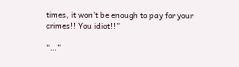times, it won’t be enough to pay for your crimes!! You idiot!!”

“…”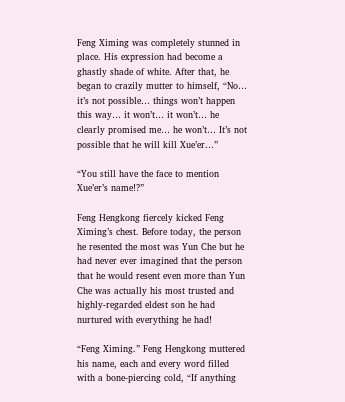Feng Ximing was completely stunned in place. His expression had become a ghastly shade of white. After that, he began to crazily mutter to himself, “No… it’s not possible… things won’t happen this way… it won’t… it won’t… he clearly promised me… he won’t… It’s not possible that he will kill Xue’er…”

“You still have the face to mention Xue’er’s name!?”

Feng Hengkong fiercely kicked Feng Ximing’s chest. Before today, the person he resented the most was Yun Che but he had never ever imagined that the person that he would resent even more than Yun Che was actually his most trusted and highly-regarded eldest son he had nurtured with everything he had!

“Feng Ximing.” Feng Hengkong muttered his name, each and every word filled with a bone-piercing cold, “If anything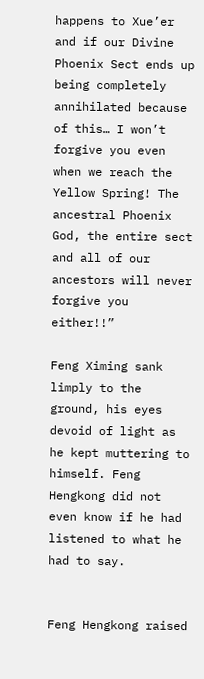happens to Xue’er and if our Divine Phoenix Sect ends up being completely annihilated because of this… I won’t forgive you even when we reach the Yellow Spring! The ancestral Phoenix God, the entire sect and all of our ancestors will never forgive you either!!”

Feng Ximing sank limply to the ground, his eyes devoid of light as he kept muttering to himself. Feng Hengkong did not even know if he had listened to what he had to say.


Feng Hengkong raised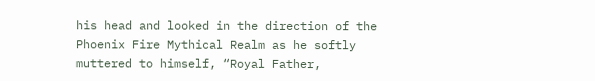his head and looked in the direction of the Phoenix Fire Mythical Realm as he softly muttered to himself, “Royal Father,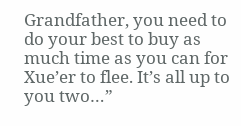Grandfather, you need to do your best to buy as much time as you can for Xue’er to flee. It’s all up to you two…”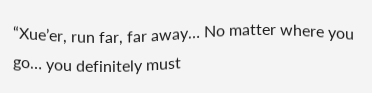“Xue’er, run far, far away… No matter where you go… you definitely must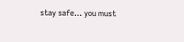stay safe… you must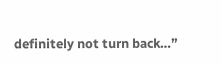definitely not turn back…”